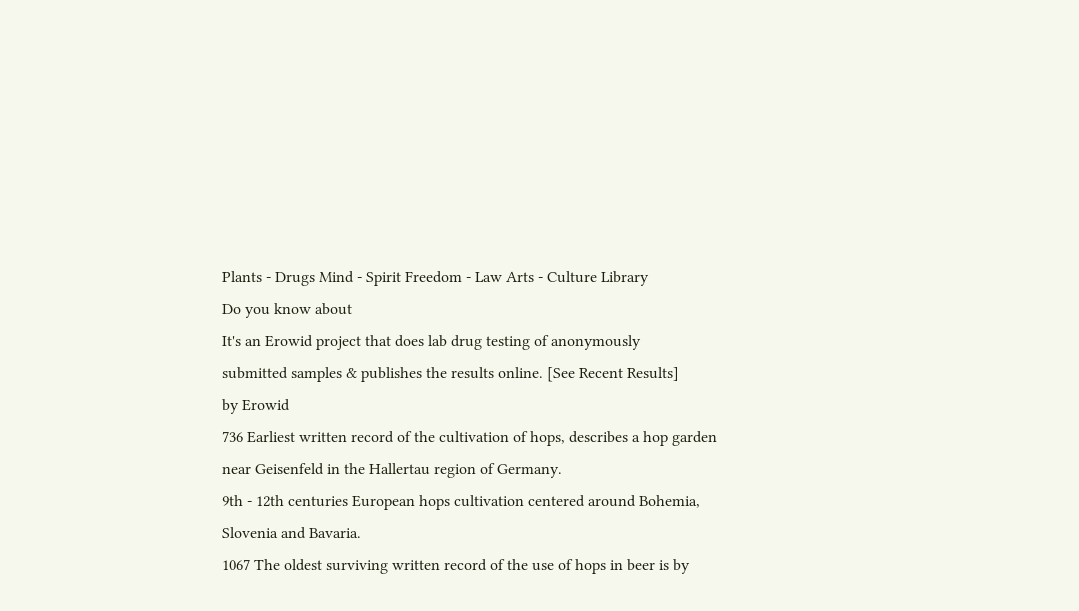Plants - Drugs Mind - Spirit Freedom - Law Arts - Culture Library
Do you know about
It's an Erowid project that does lab drug testing of anonymously
submitted samples & publishes the results online. [See Recent Results]
by Erowid
736 Earliest written record of the cultivation of hops, describes a hop garden near Geisenfeld in the Hallertau region of Germany.
9th - 12th centuries European hops cultivation centered around Bohemia, Slovenia and Bavaria.
1067 The oldest surviving written record of the use of hops in beer is by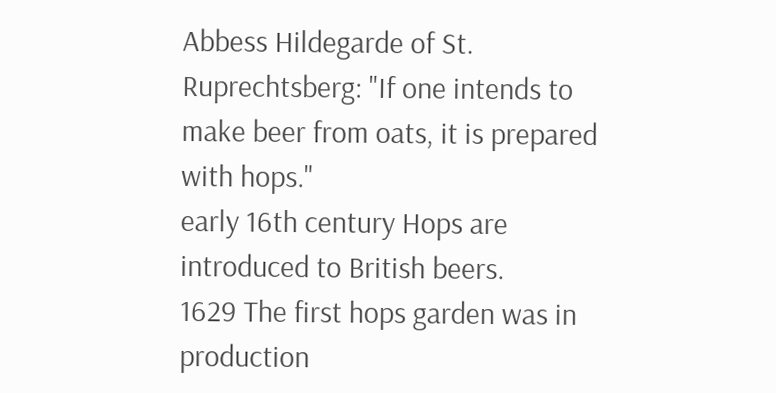Abbess Hildegarde of St. Ruprechtsberg: "If one intends to make beer from oats, it is prepared with hops."
early 16th century Hops are introduced to British beers.
1629 The first hops garden was in production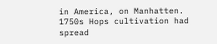in America, on Manhatten.
1750s Hops cultivation had spread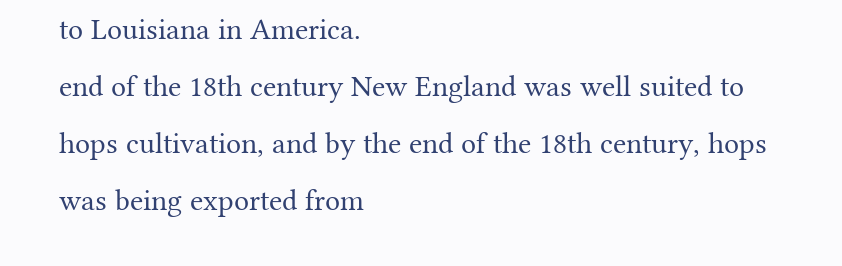to Louisiana in America.
end of the 18th century New England was well suited to hops cultivation, and by the end of the 18th century, hops was being exported from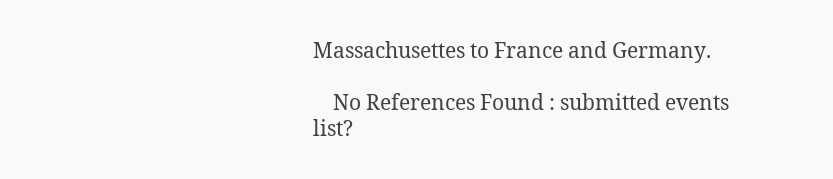Massachusettes to France and Germany.

    No References Found : submitted events list?